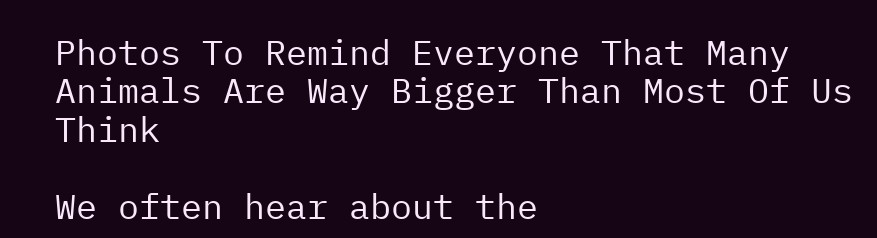Photos To Remind Everyone That Many Animals Are Way Bigger Than Most Of Us Think

We often hear about the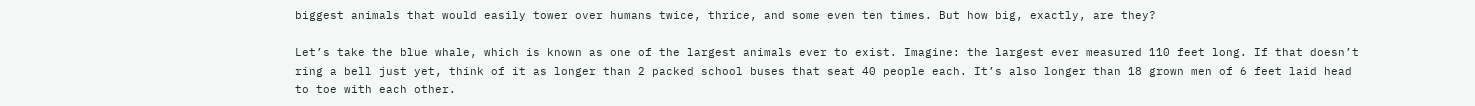biggest animals that would easily tower over humans twice, thrice, and some even ten times. But how big, exactly, are they?

Let’s take the blue whale, which is known as one of the largest animals ever to exist. Imagine: the largest ever measured 110 feet long. If that doesn’t ring a bell just yet, think of it as longer than 2 packed school buses that seat 40 people each. It’s also longer than 18 grown men of 6 feet laid head to toe with each other.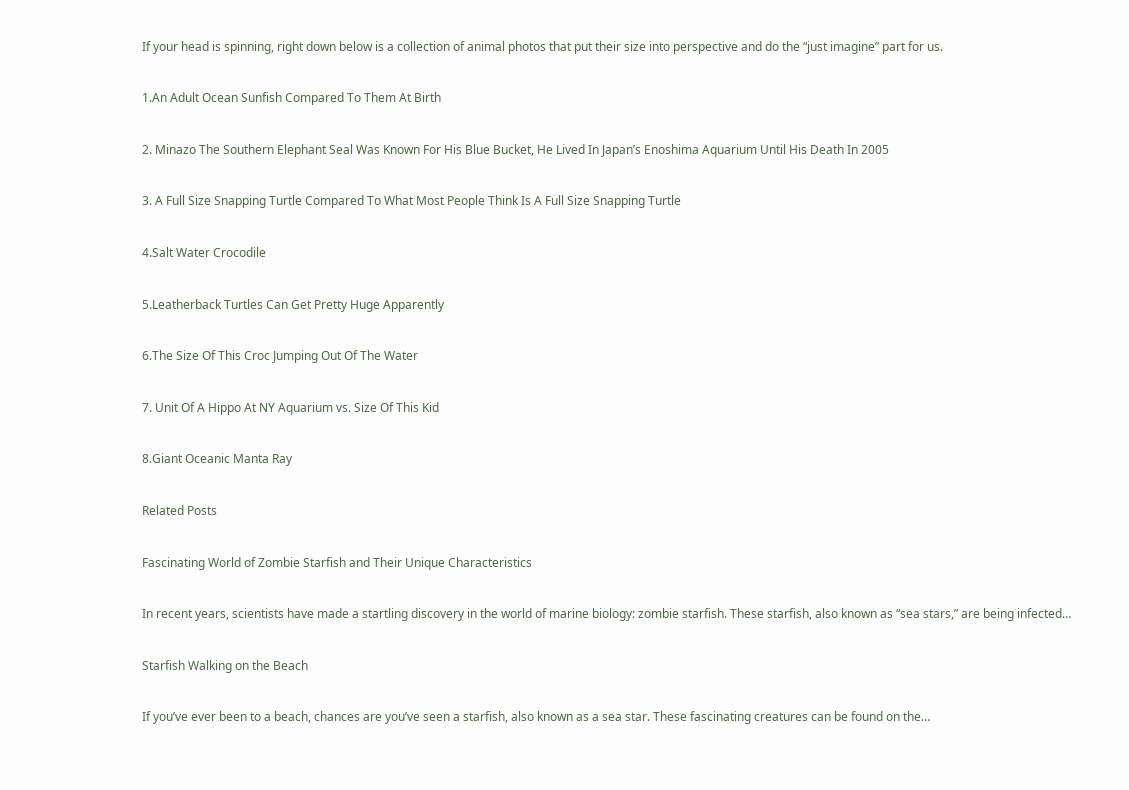If your head is spinning, right down below is a collection of animal photos that put their size into perspective and do the “just imagine” part for us.

1.An Adult Ocean Sunfish Compared To Them At Birth

2. Minazo The Southern Elephant Seal Was Known For His Blue Bucket, He Lived In Japan’s Enoshima Aquarium Until His Death In 2005

3. A Full Size Snapping Turtle Compared To What Most People Think Is A Full Size Snapping Turtle

4.Salt Water Crocodile

5.Leatherback Turtles Can Get Pretty Huge Apparently

6.The Size Of This Croc Jumping Out Of The Water

7. Unit Of A Hippo At NY Aquarium vs. Size Of This Kid

8.Giant Oceanic Manta Ray

Related Posts

Fascinating World of Zombie Starfish and Their Unique Characteristics

In recent years, scientists have made a startling discovery in the world of marine biology: zombie starfish. These starfish, also known as “sea stars,” are being infected…

Starfish Walking on the Beach

If you’ve ever been to a beach, chances are you’ve seen a starfish, also known as a sea star. These fascinating creatures can be found on the…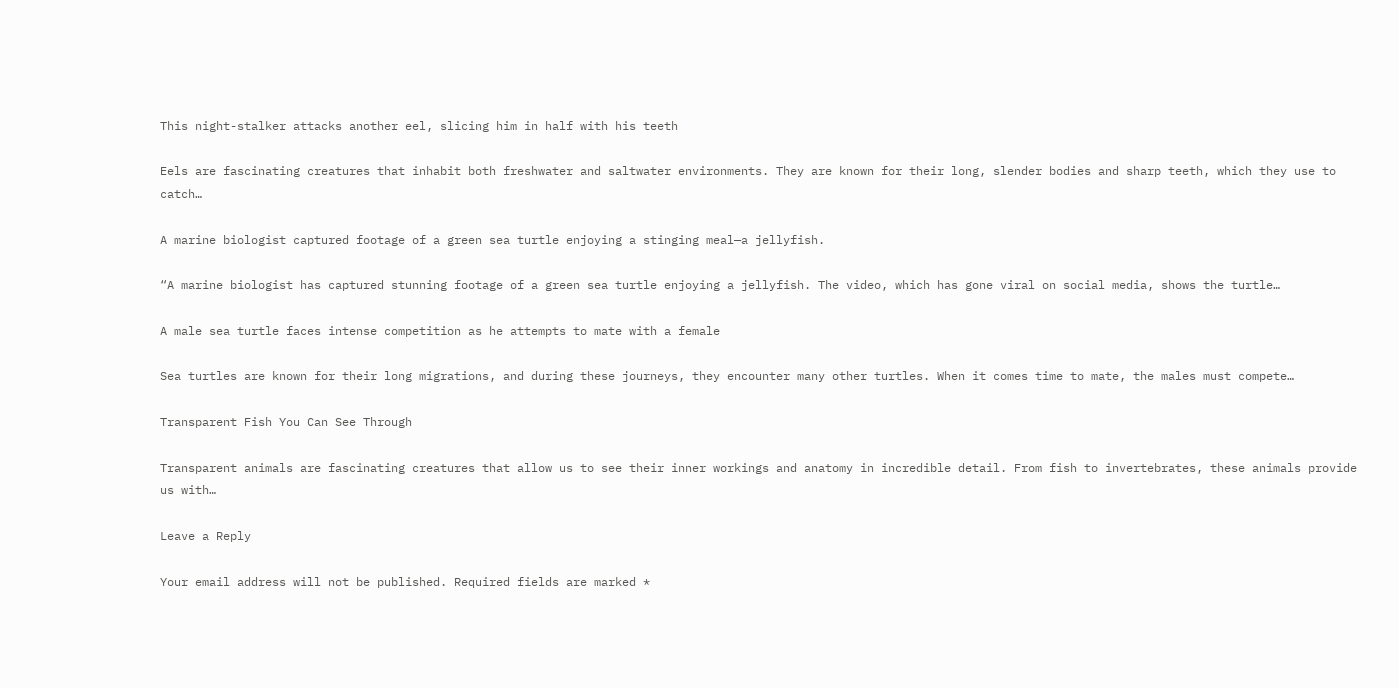This night-stalker attacks another eel, slicing him in half with his teeth

Eels are fascinating creatures that inhabit both freshwater and saltwater environments. They are known for their long, slender bodies and sharp teeth, which they use to catch…

A marine biologist captured footage of a green sea turtle enjoying a stinging meal—a jellyfish.

“A marine biologist has captured stunning footage of a green sea turtle enjoying a jellyfish. The video, which has gone viral on social media, shows the turtle…

A male sea turtle faces intense competition as he attempts to mate with a female

Sea turtles are known for their long migrations, and during these journeys, they encounter many other turtles. When it comes time to mate, the males must compete…

Transparent Fish You Can See Through

Transparent animals are fascinating creatures that allow us to see their inner workings and anatomy in incredible detail. From fish to invertebrates, these animals provide us with…

Leave a Reply

Your email address will not be published. Required fields are marked *